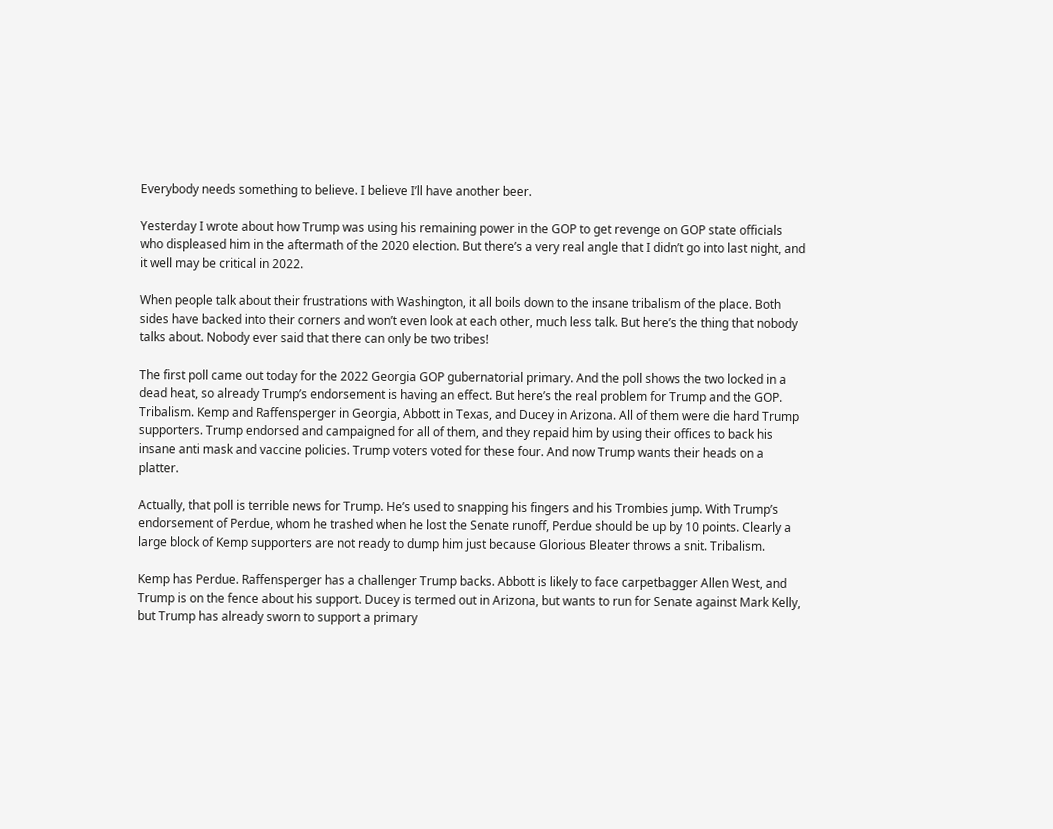Everybody needs something to believe. I believe I’ll have another beer.

Yesterday I wrote about how Trump was using his remaining power in the GOP to get revenge on GOP state officials who displeased him in the aftermath of the 2020 election. But there’s a very real angle that I didn’t go into last night, and it well may be critical in 2022.

When people talk about their frustrations with Washington, it all boils down to the insane tribalism of the place. Both sides have backed into their corners and won’t even look at each other, much less talk. But here’s the thing that nobody talks about. Nobody ever said that there can only be two tribes!

The first poll came out today for the 2022 Georgia GOP gubernatorial primary. And the poll shows the two locked in a dead heat, so already Trump’s endorsement is having an effect. But here’s the real problem for Trump and the GOP. Tribalism. Kemp and Raffensperger in Georgia, Abbott in Texas, and Ducey in Arizona. All of them were die hard Trump supporters. Trump endorsed and campaigned for all of them, and they repaid him by using their offices to back his insane anti mask and vaccine policies. Trump voters voted for these four. And now Trump wants their heads on a platter.

Actually, that poll is terrible news for Trump. He’s used to snapping his fingers and his Trombies jump. With Trump’s endorsement of Perdue, whom he trashed when he lost the Senate runoff, Perdue should be up by 10 points. Clearly a large block of Kemp supporters are not ready to dump him just because Glorious Bleater throws a snit. Tribalism.

Kemp has Perdue. Raffensperger has a challenger Trump backs. Abbott is likely to face carpetbagger Allen West, and Trump is on the fence about his support. Ducey is termed out in Arizona, but wants to run for Senate against Mark Kelly, but Trump has already sworn to support a primary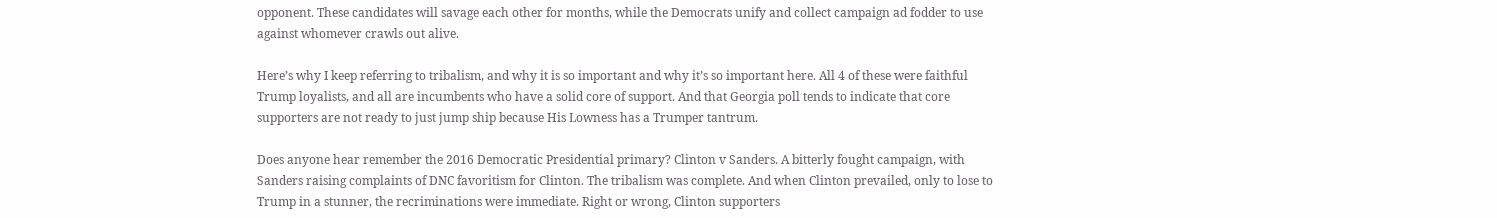opponent. These candidates will savage each other for months, while the Democrats unify and collect campaign ad fodder to use against whomever crawls out alive.

Here’s why I keep referring to tribalism, and why it is so important and why it’s so important here. All 4 of these were faithful Trump loyalists, and all are incumbents who have a solid core of support. And that Georgia poll tends to indicate that core supporters are not ready to just jump ship because His Lowness has a Trumper tantrum.

Does anyone hear remember the 2016 Democratic Presidential primary? Clinton v Sanders. A bitterly fought campaign, with Sanders raising complaints of DNC favoritism for Clinton. The tribalism was complete. And when Clinton prevailed, only to lose to Trump in a stunner, the recriminations were immediate. Right or wrong, Clinton supporters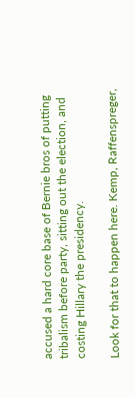accused a hard core base of Bernie bros of putting tribalism before party, sitting out the election, and costing Hillary the presidency.

Look for that to happen here. Kemp, Raffenspreger,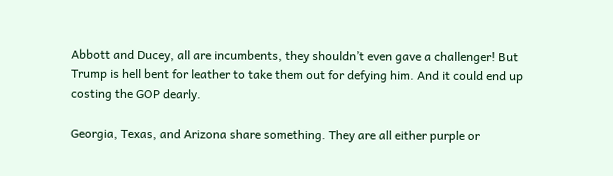Abbott and Ducey, all are incumbents, they shouldn’t even gave a challenger! But Trump is hell bent for leather to take them out for defying him. And it could end up costing the GOP dearly.

Georgia, Texas, and Arizona share something. They are all either purple or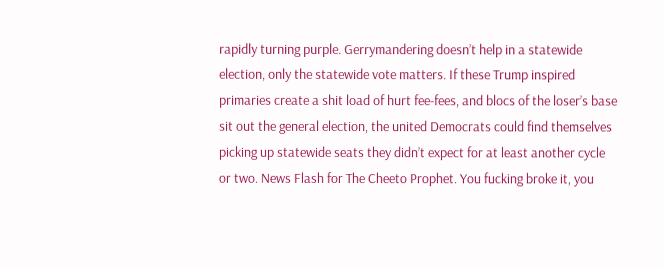rapidly turning purple. Gerrymandering doesn’t help in a statewide election, only the statewide vote matters. If these Trump inspired primaries create a shit load of hurt fee-fees, and blocs of the loser’s base sit out the general election, the united Democrats could find themselves picking up statewide seats they didn’t expect for at least another cycle or two. News Flash for The Cheeto Prophet. You fucking broke it, you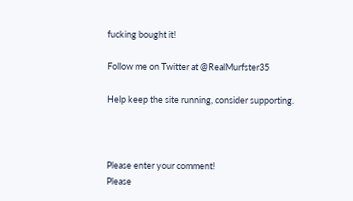fucking bought it!

Follow me on Twitter at @RealMurfster35

Help keep the site running, consider supporting.



Please enter your comment!
Please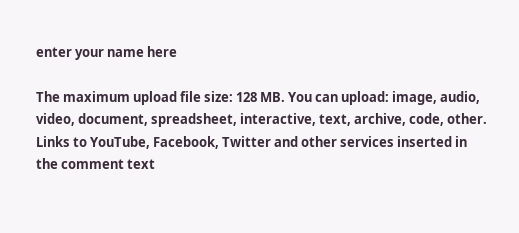enter your name here

The maximum upload file size: 128 MB. You can upload: image, audio, video, document, spreadsheet, interactive, text, archive, code, other. Links to YouTube, Facebook, Twitter and other services inserted in the comment text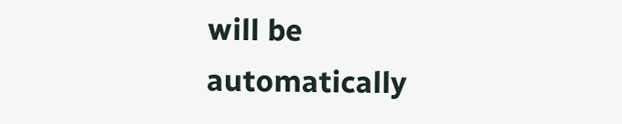will be automatically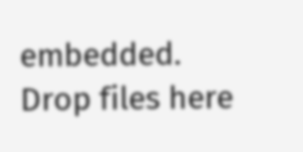embedded. Drop files here